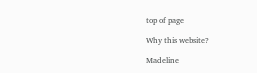top of page

Why this website?

Madeline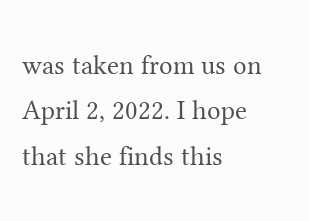was taken from us on April 2, 2022. I hope that she finds this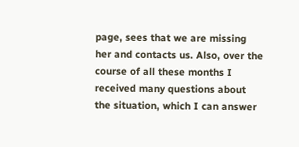page, sees that we are missing her and contacts us. Also, over the course of all these months I received many questions about the situation, which I can answer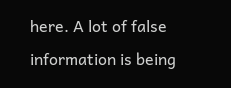here. A lot of false information is being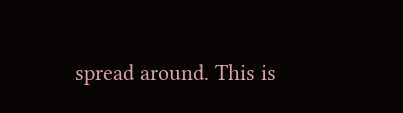spread around. This is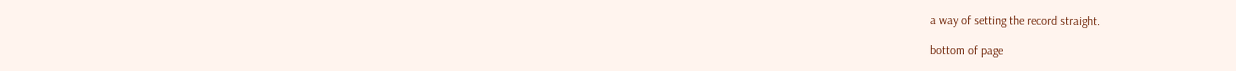a way of setting the record straight.

bottom of page